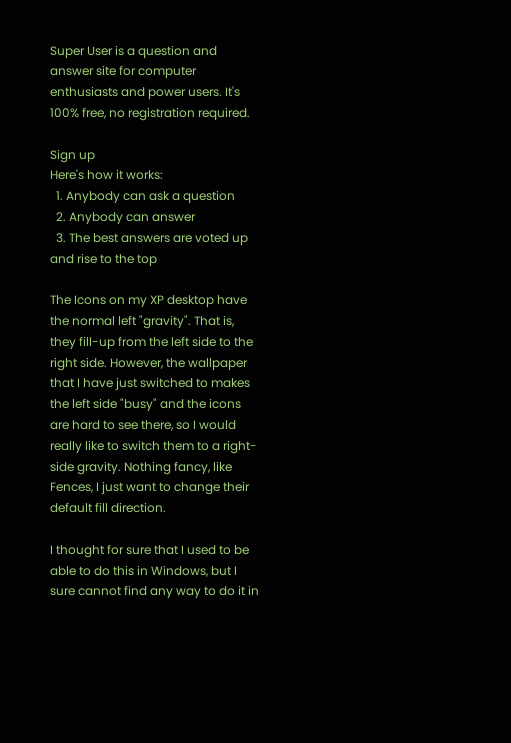Super User is a question and answer site for computer enthusiasts and power users. It's 100% free, no registration required.

Sign up
Here's how it works:
  1. Anybody can ask a question
  2. Anybody can answer
  3. The best answers are voted up and rise to the top

The Icons on my XP desktop have the normal left "gravity". That is, they fill-up from the left side to the right side. However, the wallpaper that I have just switched to makes the left side "busy" and the icons are hard to see there, so I would really like to switch them to a right-side gravity. Nothing fancy, like Fences, I just want to change their default fill direction.

I thought for sure that I used to be able to do this in Windows, but I sure cannot find any way to do it in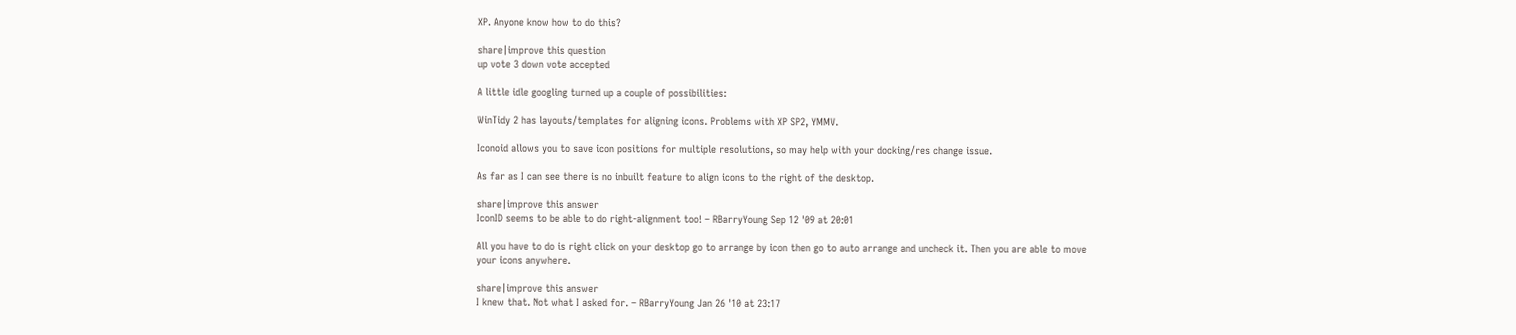XP. Anyone know how to do this?

share|improve this question
up vote 3 down vote accepted

A little idle googling turned up a couple of possibilities:

WinTidy 2 has layouts/templates for aligning icons. Problems with XP SP2, YMMV.

Iconoid allows you to save icon positions for multiple resolutions, so may help with your docking/res change issue.

As far as I can see there is no inbuilt feature to align icons to the right of the desktop.

share|improve this answer
IconID seems to be able to do right-alignment too! – RBarryYoung Sep 12 '09 at 20:01

All you have to do is right click on your desktop go to arrange by icon then go to auto arrange and uncheck it. Then you are able to move your icons anywhere.

share|improve this answer
I knew that. Not what I asked for. – RBarryYoung Jan 26 '10 at 23:17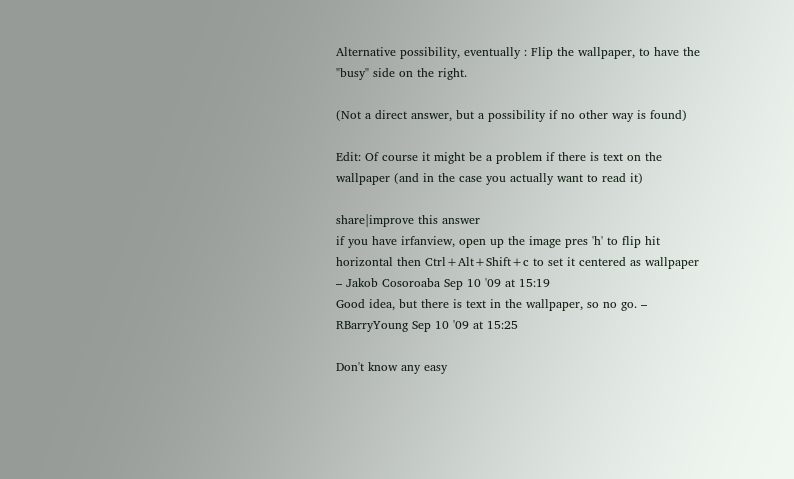Alternative possibility, eventually : Flip the wallpaper, to have the "busy" side on the right.

(Not a direct answer, but a possibility if no other way is found)

Edit: Of course it might be a problem if there is text on the wallpaper (and in the case you actually want to read it)

share|improve this answer
if you have irfanview, open up the image pres 'h' to flip hit horizontal then Ctrl+Alt+Shift+c to set it centered as wallpaper – Jakob Cosoroaba Sep 10 '09 at 15:19
Good idea, but there is text in the wallpaper, so no go. – RBarryYoung Sep 10 '09 at 15:25

Don't know any easy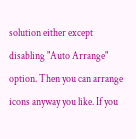solution either except disabling "Auto Arrange" option. Then you can arrange icons anyway you like. If you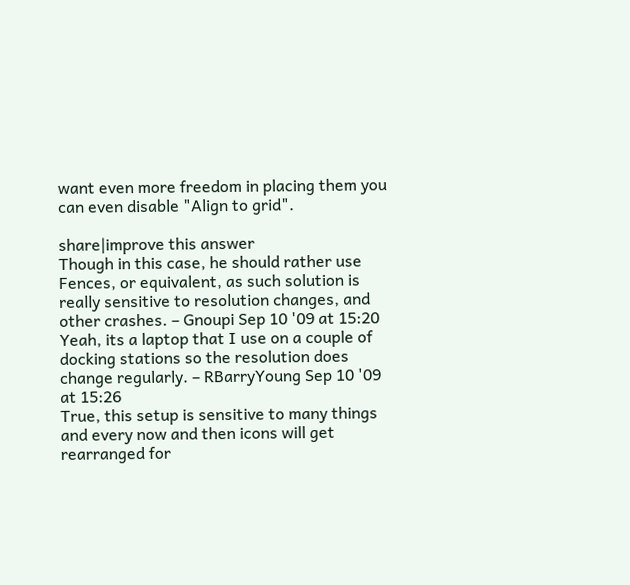want even more freedom in placing them you can even disable "Align to grid".

share|improve this answer
Though in this case, he should rather use Fences, or equivalent, as such solution is really sensitive to resolution changes, and other crashes. – Gnoupi Sep 10 '09 at 15:20
Yeah, its a laptop that I use on a couple of docking stations so the resolution does change regularly. – RBarryYoung Sep 10 '09 at 15:26
True, this setup is sensitive to many things and every now and then icons will get rearranged for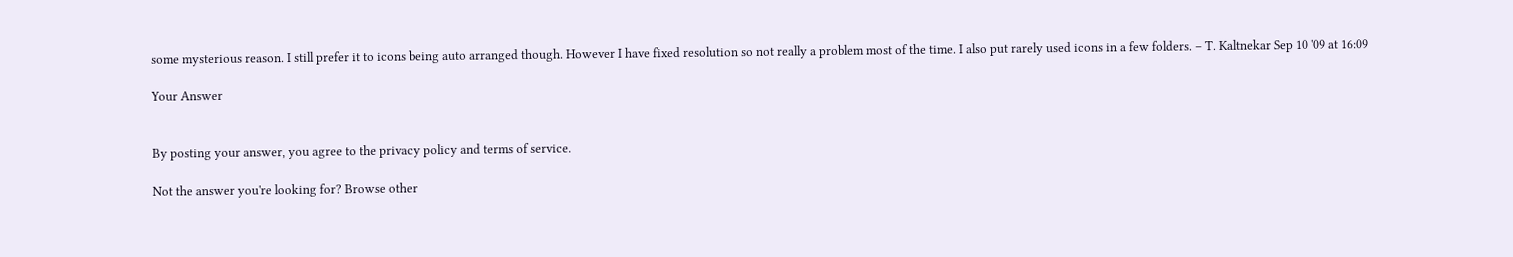some mysterious reason. I still prefer it to icons being auto arranged though. However I have fixed resolution so not really a problem most of the time. I also put rarely used icons in a few folders. – T. Kaltnekar Sep 10 '09 at 16:09

Your Answer


By posting your answer, you agree to the privacy policy and terms of service.

Not the answer you're looking for? Browse other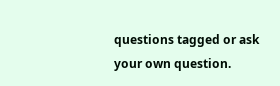questions tagged or ask your own question.